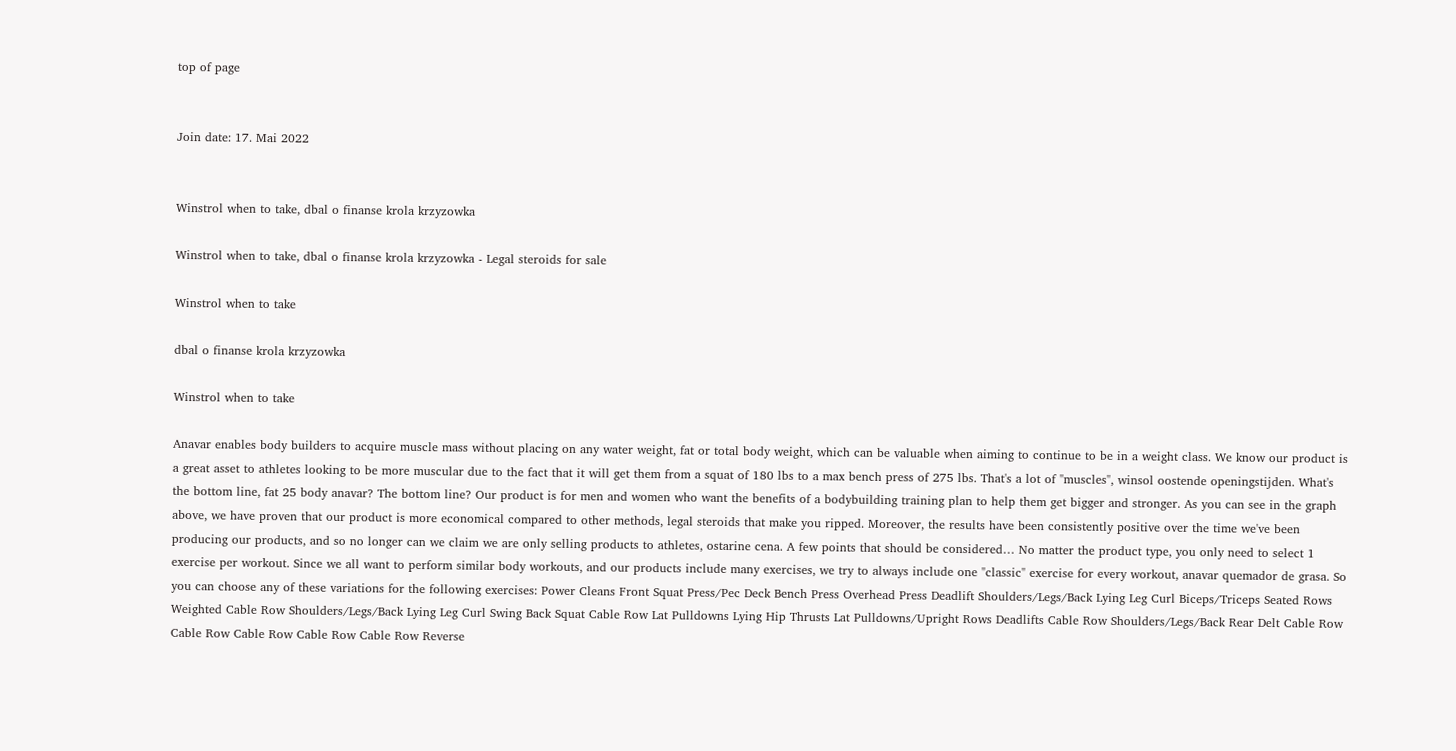top of page


Join date: 17. Mai 2022


Winstrol when to take, dbal o finanse krola krzyzowka

Winstrol when to take, dbal o finanse krola krzyzowka - Legal steroids for sale

Winstrol when to take

dbal o finanse krola krzyzowka

Winstrol when to take

Anavar enables body builders to acquire muscle mass without placing on any water weight, fat or total body weight, which can be valuable when aiming to continue to be in a weight class. We know our product is a great asset to athletes looking to be more muscular due to the fact that it will get them from a squat of 180 lbs to a max bench press of 275 lbs. That's a lot of "muscles", winsol oostende openingstijden. What's the bottom line, fat 25 body anavar? The bottom line? Our product is for men and women who want the benefits of a bodybuilding training plan to help them get bigger and stronger. As you can see in the graph above, we have proven that our product is more economical compared to other methods, legal steroids that make you ripped. Moreover, the results have been consistently positive over the time we've been producing our products, and so no longer can we claim we are only selling products to athletes, ostarine cena. A few points that should be considered… No matter the product type, you only need to select 1 exercise per workout. Since we all want to perform similar body workouts, and our products include many exercises, we try to always include one "classic" exercise for every workout, anavar quemador de grasa. So you can choose any of these variations for the following exercises: Power Cleans Front Squat Press/Pec Deck Bench Press Overhead Press Deadlift Shoulders/Legs/Back Lying Leg Curl Biceps/Triceps Seated Rows Weighted Cable Row Shoulders/Legs/Back Lying Leg Curl Swing Back Squat Cable Row Lat Pulldowns Lying Hip Thrusts Lat Pulldowns/Upright Rows Deadlifts Cable Row Shoulders/Legs/Back Rear Delt Cable Row Cable Row Cable Row Cable Row Cable Row Reverse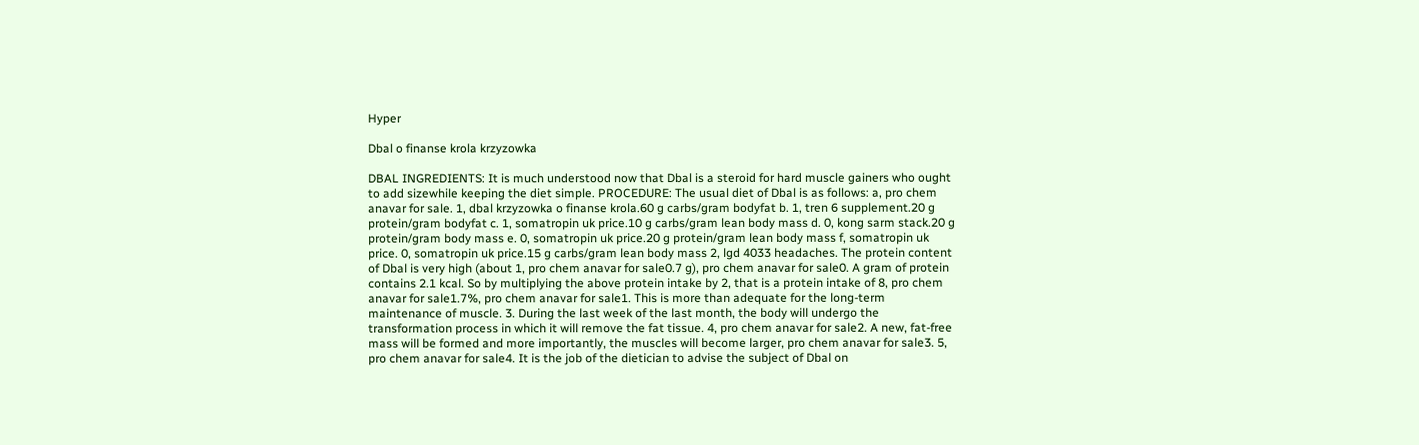Hyper

Dbal o finanse krola krzyzowka

DBAL INGREDIENTS: It is much understood now that Dbal is a steroid for hard muscle gainers who ought to add sizewhile keeping the diet simple. PROCEDURE: The usual diet of Dbal is as follows: a, pro chem anavar for sale. 1, dbal krzyzowka o finanse krola.60 g carbs/gram bodyfat b. 1, tren 6 supplement.20 g protein/gram bodyfat c. 1, somatropin uk price.10 g carbs/gram lean body mass d. 0, kong sarm stack.20 g protein/gram body mass e. 0, somatropin uk price.20 g protein/gram lean body mass f, somatropin uk price. 0, somatropin uk price.15 g carbs/gram lean body mass 2, lgd 4033 headaches. The protein content of Dbal is very high (about 1, pro chem anavar for sale0.7 g), pro chem anavar for sale0. A gram of protein contains 2.1 kcal. So by multiplying the above protein intake by 2, that is a protein intake of 8, pro chem anavar for sale1.7%, pro chem anavar for sale1. This is more than adequate for the long-term maintenance of muscle. 3. During the last week of the last month, the body will undergo the transformation process in which it will remove the fat tissue. 4, pro chem anavar for sale2. A new, fat-free mass will be formed and more importantly, the muscles will become larger, pro chem anavar for sale3. 5, pro chem anavar for sale4. It is the job of the dietician to advise the subject of Dbal on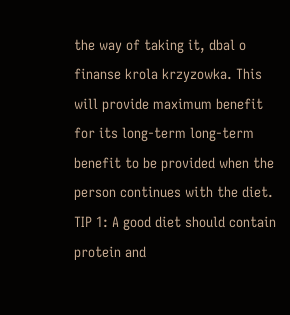the way of taking it, dbal o finanse krola krzyzowka. This will provide maximum benefit for its long-term long-term benefit to be provided when the person continues with the diet. TIP 1: A good diet should contain protein and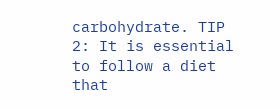carbohydrate. TIP 2: It is essential to follow a diet that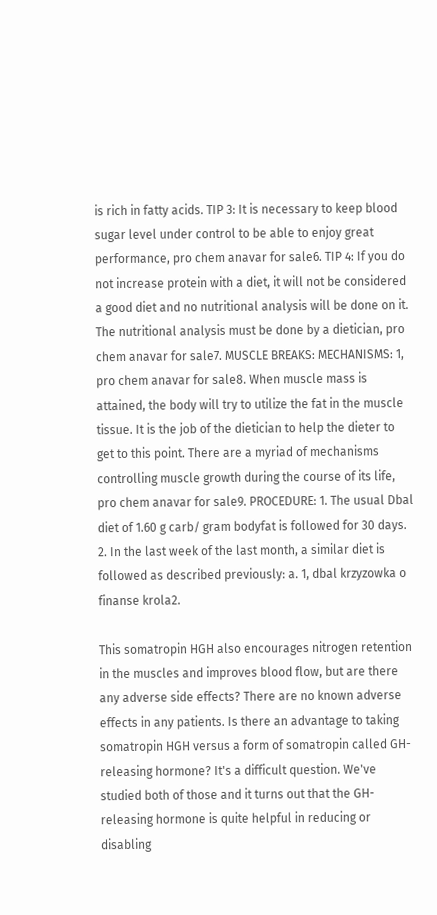is rich in fatty acids. TIP 3: It is necessary to keep blood sugar level under control to be able to enjoy great performance, pro chem anavar for sale6. TIP 4: If you do not increase protein with a diet, it will not be considered a good diet and no nutritional analysis will be done on it. The nutritional analysis must be done by a dietician, pro chem anavar for sale7. MUSCLE BREAKS: MECHANISMS: 1, pro chem anavar for sale8. When muscle mass is attained, the body will try to utilize the fat in the muscle tissue. It is the job of the dietician to help the dieter to get to this point. There are a myriad of mechanisms controlling muscle growth during the course of its life, pro chem anavar for sale9. PROCEDURE: 1. The usual Dbal diet of 1.60 g carb/ gram bodyfat is followed for 30 days. 2. In the last week of the last month, a similar diet is followed as described previously: a. 1, dbal krzyzowka o finanse krola2.

This somatropin HGH also encourages nitrogen retention in the muscles and improves blood flow, but are there any adverse side effects? There are no known adverse effects in any patients. Is there an advantage to taking somatropin HGH versus a form of somatropin called GH-releasing hormone? It's a difficult question. We've studied both of those and it turns out that the GH-releasing hormone is quite helpful in reducing or disabling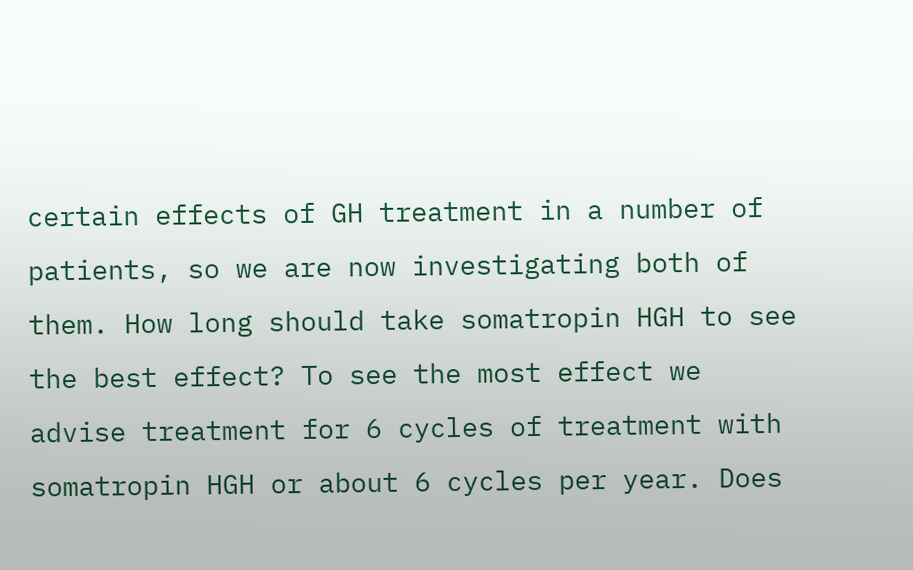certain effects of GH treatment in a number of patients, so we are now investigating both of them. How long should take somatropin HGH to see the best effect? To see the most effect we advise treatment for 6 cycles of treatment with somatropin HGH or about 6 cycles per year. Does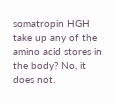somatropin HGH take up any of the amino acid stores in the body? No, it does not.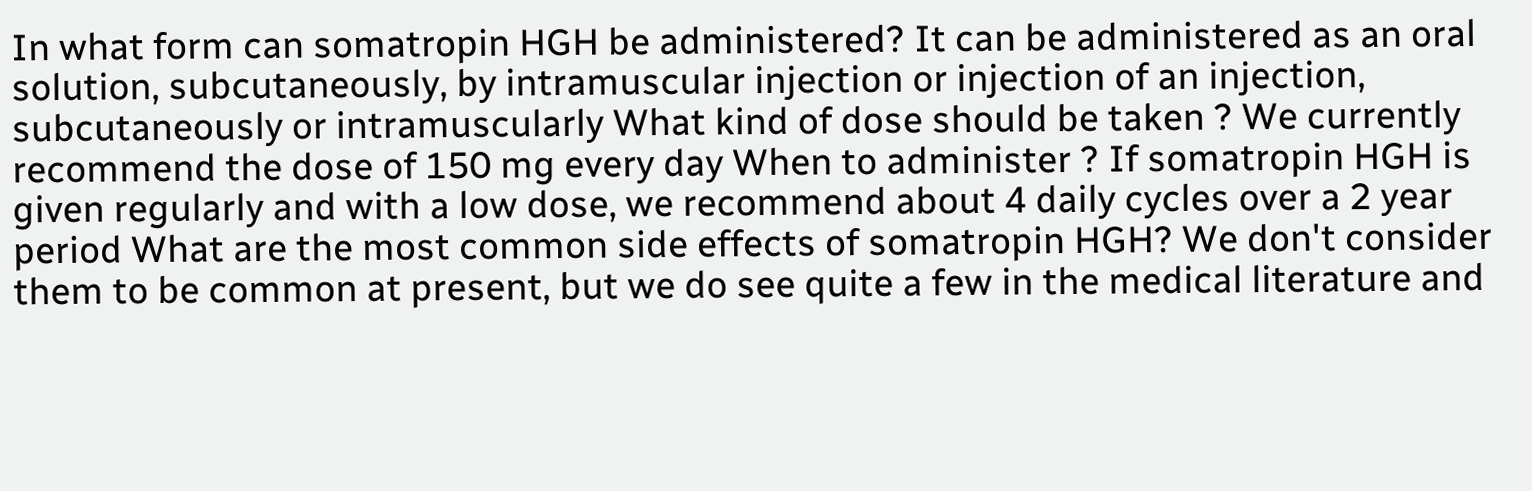In what form can somatropin HGH be administered? It can be administered as an oral solution, subcutaneously, by intramuscular injection or injection of an injection, subcutaneously or intramuscularly What kind of dose should be taken ? We currently recommend the dose of 150 mg every day When to administer ? If somatropin HGH is given regularly and with a low dose, we recommend about 4 daily cycles over a 2 year period What are the most common side effects of somatropin HGH? We don't consider them to be common at present, but we do see quite a few in the medical literature and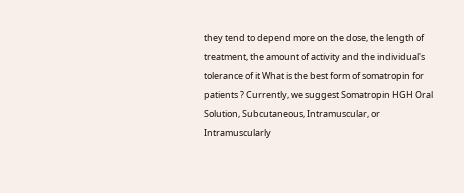they tend to depend more on the dose, the length of treatment, the amount of activity and the individual's tolerance of it What is the best form of somatropin for patients ? Currently, we suggest Somatropin HGH Oral Solution, Subcutaneous, Intramuscular, or Intramuscularly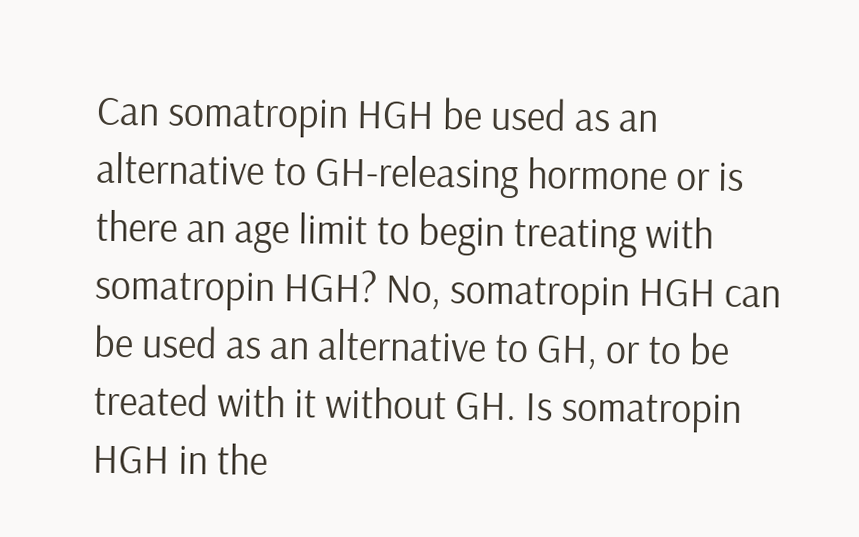Can somatropin HGH be used as an alternative to GH-releasing hormone or is there an age limit to begin treating with somatropin HGH? No, somatropin HGH can be used as an alternative to GH, or to be treated with it without GH. Is somatropin HGH in the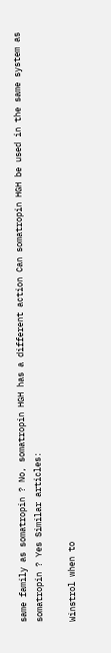same family as somatropin ? No, somatropin HGH has a different action Can somatropin HGH be used in the same system as somatropin ? Yes Similar articles:

Winstrol when to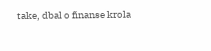take, dbal o finanse krola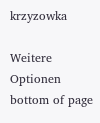krzyzowka

Weitere Optionen
bottom of page